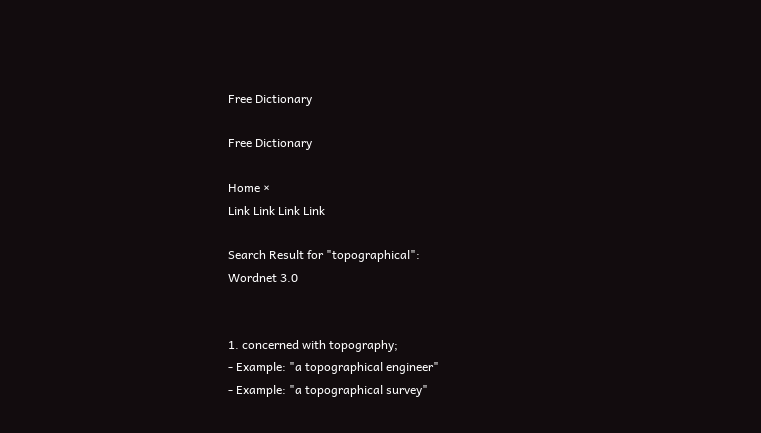Free Dictionary

Free Dictionary

Home ×
Link Link Link Link

Search Result for "topographical":
Wordnet 3.0


1. concerned with topography;
- Example: "a topographical engineer"
- Example: "a topographical survey"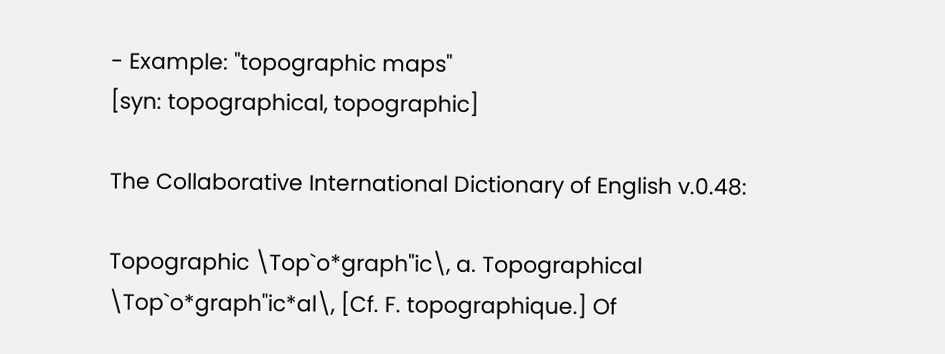- Example: "topographic maps"
[syn: topographical, topographic]

The Collaborative International Dictionary of English v.0.48:

Topographic \Top`o*graph"ic\, a. Topographical \Top`o*graph"ic*al\, [Cf. F. topographique.] Of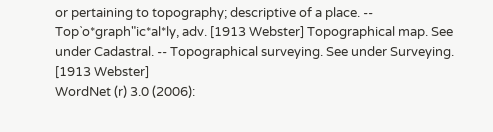or pertaining to topography; descriptive of a place. -- Top`o*graph"ic*al*ly, adv. [1913 Webster] Topographical map. See under Cadastral. -- Topographical surveying. See under Surveying. [1913 Webster]
WordNet (r) 3.0 (2006):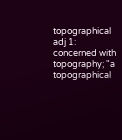topographical adj 1: concerned with topography; "a topographical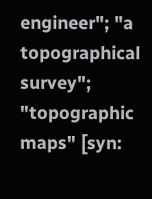engineer"; "a topographical survey"; "topographic maps" [syn: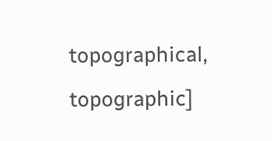topographical, topographic]